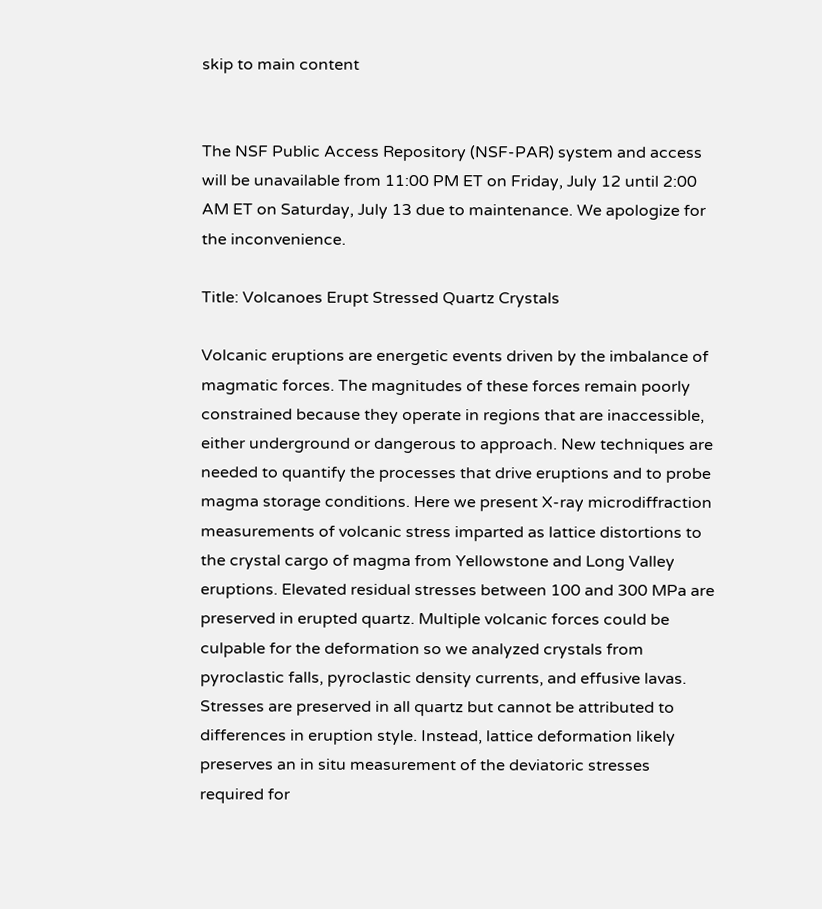skip to main content


The NSF Public Access Repository (NSF-PAR) system and access will be unavailable from 11:00 PM ET on Friday, July 12 until 2:00 AM ET on Saturday, July 13 due to maintenance. We apologize for the inconvenience.

Title: Volcanoes Erupt Stressed Quartz Crystals

Volcanic eruptions are energetic events driven by the imbalance of magmatic forces. The magnitudes of these forces remain poorly constrained because they operate in regions that are inaccessible, either underground or dangerous to approach. New techniques are needed to quantify the processes that drive eruptions and to probe magma storage conditions. Here we present X‐ray microdiffraction measurements of volcanic stress imparted as lattice distortions to the crystal cargo of magma from Yellowstone and Long Valley eruptions. Elevated residual stresses between 100 and 300 MPa are preserved in erupted quartz. Multiple volcanic forces could be culpable for the deformation so we analyzed crystals from pyroclastic falls, pyroclastic density currents, and effusive lavas. Stresses are preserved in all quartz but cannot be attributed to differences in eruption style. Instead, lattice deformation likely preserves an in situ measurement of the deviatoric stresses required for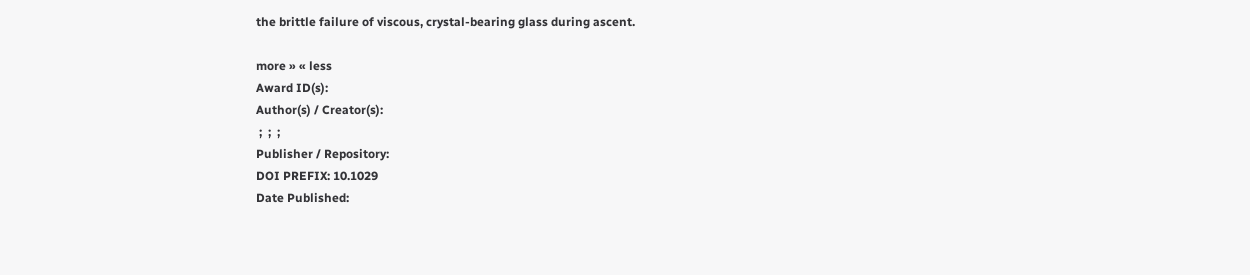the brittle failure of viscous, crystal‐bearing glass during ascent.

more » « less
Award ID(s):
Author(s) / Creator(s):
 ;  ;  ;
Publisher / Repository:
DOI PREFIX: 10.1029
Date Published: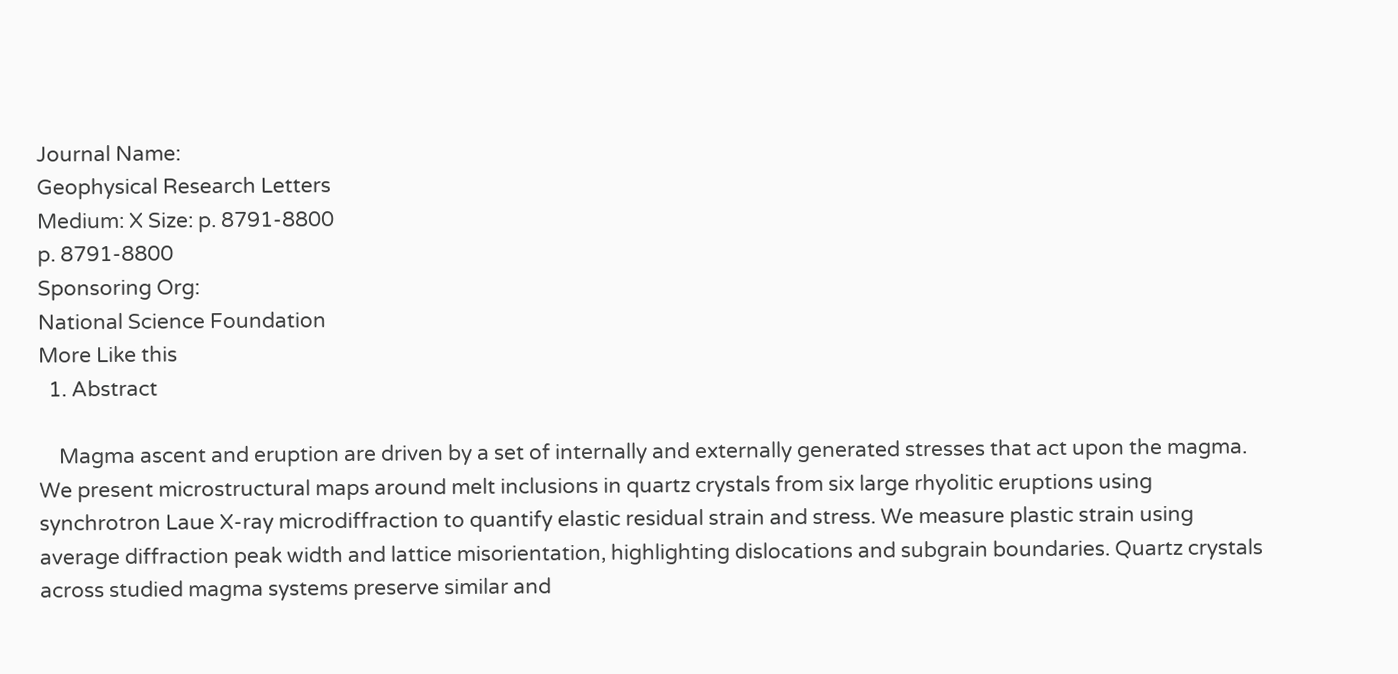Journal Name:
Geophysical Research Letters
Medium: X Size: p. 8791-8800
p. 8791-8800
Sponsoring Org:
National Science Foundation
More Like this
  1. Abstract

    Magma ascent and eruption are driven by a set of internally and externally generated stresses that act upon the magma. We present microstructural maps around melt inclusions in quartz crystals from six large rhyolitic eruptions using synchrotron Laue X-ray microdiffraction to quantify elastic residual strain and stress. We measure plastic strain using average diffraction peak width and lattice misorientation, highlighting dislocations and subgrain boundaries. Quartz crystals across studied magma systems preserve similar and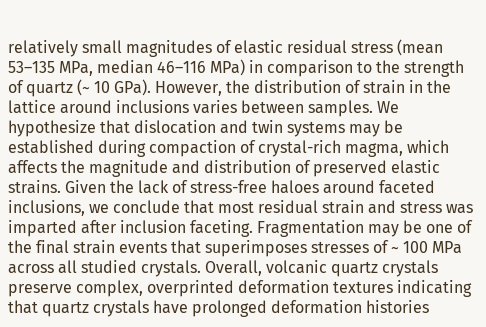relatively small magnitudes of elastic residual stress (mean 53–135 MPa, median 46–116 MPa) in comparison to the strength of quartz (~ 10 GPa). However, the distribution of strain in the lattice around inclusions varies between samples. We hypothesize that dislocation and twin systems may be established during compaction of crystal-rich magma, which affects the magnitude and distribution of preserved elastic strains. Given the lack of stress-free haloes around faceted inclusions, we conclude that most residual strain and stress was imparted after inclusion faceting. Fragmentation may be one of the final strain events that superimposes stresses of ~ 100 MPa across all studied crystals. Overall, volcanic quartz crystals preserve complex, overprinted deformation textures indicating that quartz crystals have prolonged deformation histories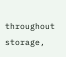throughout storage,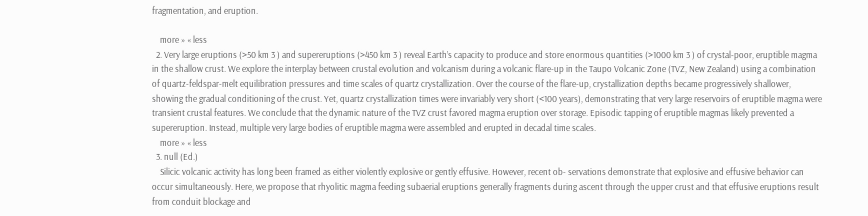fragmentation, and eruption.

    more » « less
  2. Very large eruptions (>50 km 3 ) and supereruptions (>450 km 3 ) reveal Earth’s capacity to produce and store enormous quantities (>1000 km 3 ) of crystal-poor, eruptible magma in the shallow crust. We explore the interplay between crustal evolution and volcanism during a volcanic flare-up in the Taupo Volcanic Zone (TVZ, New Zealand) using a combination of quartz-feldspar-melt equilibration pressures and time scales of quartz crystallization. Over the course of the flare-up, crystallization depths became progressively shallower, showing the gradual conditioning of the crust. Yet, quartz crystallization times were invariably very short (<100 years), demonstrating that very large reservoirs of eruptible magma were transient crustal features. We conclude that the dynamic nature of the TVZ crust favored magma eruption over storage. Episodic tapping of eruptible magmas likely prevented a supereruption. Instead, multiple very large bodies of eruptible magma were assembled and erupted in decadal time scales.
    more » « less
  3. null (Ed.)
    Silicic volcanic activity has long been framed as either violently explosive or gently effusive. However, recent ob- servations demonstrate that explosive and effusive behavior can occur simultaneously. Here, we propose that rhyolitic magma feeding subaerial eruptions generally fragments during ascent through the upper crust and that effusive eruptions result from conduit blockage and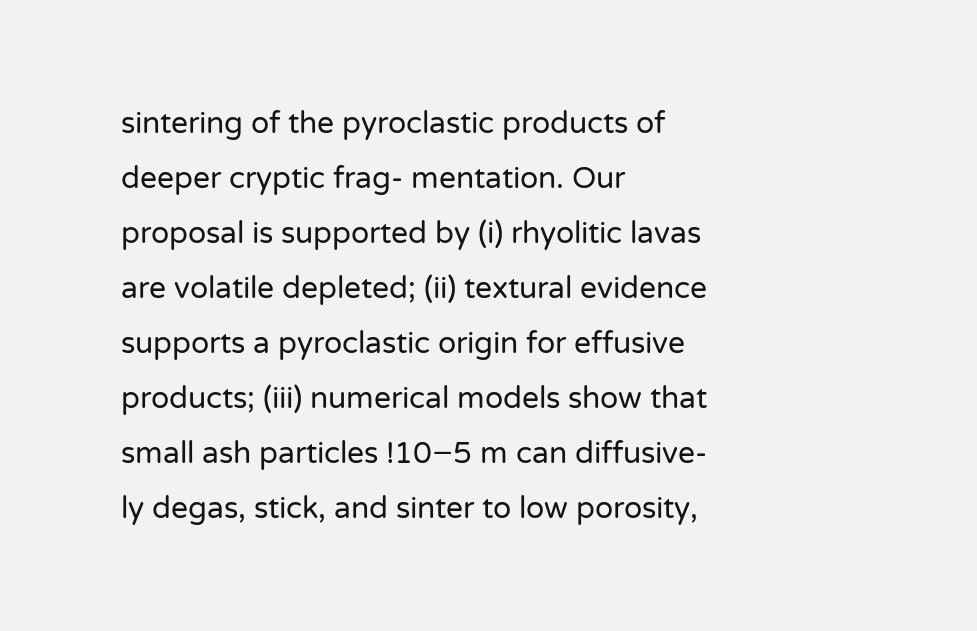sintering of the pyroclastic products of deeper cryptic frag- mentation. Our proposal is supported by (i) rhyolitic lavas are volatile depleted; (ii) textural evidence supports a pyroclastic origin for effusive products; (iii) numerical models show that small ash particles !10−5 m can diffusive- ly degas, stick, and sinter to low porosity,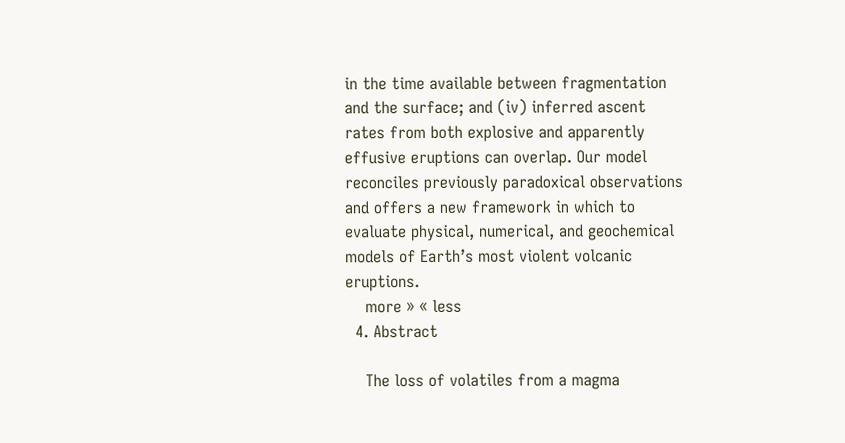in the time available between fragmentation and the surface; and (iv) inferred ascent rates from both explosive and apparently effusive eruptions can overlap. Our model reconciles previously paradoxical observations and offers a new framework in which to evaluate physical, numerical, and geochemical models of Earth’s most violent volcanic eruptions.
    more » « less
  4. Abstract

    The loss of volatiles from a magma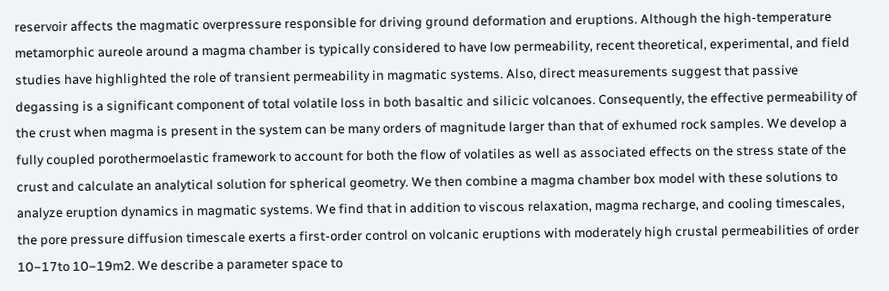reservoir affects the magmatic overpressure responsible for driving ground deformation and eruptions. Although the high‐temperature metamorphic aureole around a magma chamber is typically considered to have low permeability, recent theoretical, experimental, and field studies have highlighted the role of transient permeability in magmatic systems. Also, direct measurements suggest that passive degassing is a significant component of total volatile loss in both basaltic and silicic volcanoes. Consequently, the effective permeability of the crust when magma is present in the system can be many orders of magnitude larger than that of exhumed rock samples. We develop a fully coupled porothermoelastic framework to account for both the flow of volatiles as well as associated effects on the stress state of the crust and calculate an analytical solution for spherical geometry. We then combine a magma chamber box model with these solutions to analyze eruption dynamics in magmatic systems. We find that in addition to viscous relaxation, magma recharge, and cooling timescales, the pore pressure diffusion timescale exerts a first‐order control on volcanic eruptions with moderately high crustal permeabilities of order 10−17to 10−19m2. We describe a parameter space to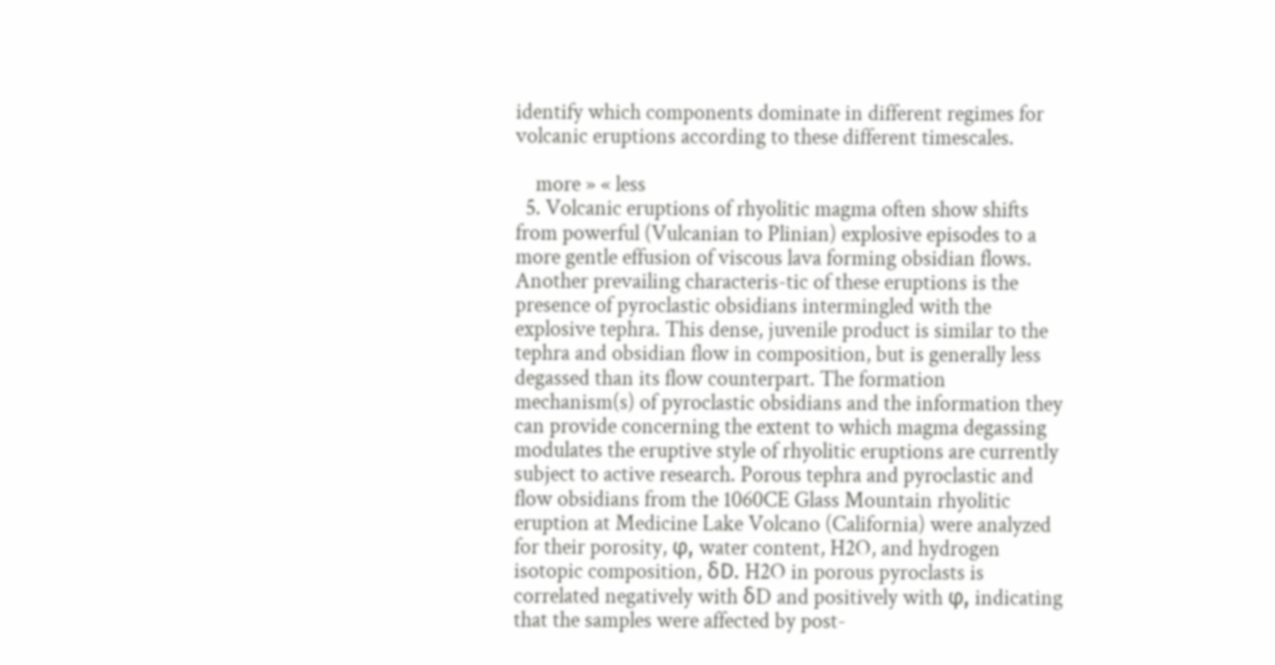identify which components dominate in different regimes for volcanic eruptions according to these different timescales.

    more » « less
  5. Volcanic eruptions of rhyolitic magma often show shifts from powerful (Vulcanian to Plinian) explosive episodes to a more gentle effusion of viscous lava forming obsidian flows. Another prevailing characteris-tic of these eruptions is the presence of pyroclastic obsidians intermingled with the explosive tephra. This dense, juvenile product is similar to the tephra and obsidian flow in composition, but is generally less degassed than its flow counterpart. The formation mechanism(s) of pyroclastic obsidians and the information they can provide concerning the extent to which magma degassing modulates the eruptive style of rhyolitic eruptions are currently subject to active research. Porous tephra and pyroclastic and flow obsidians from the 1060CE Glass Mountain rhyolitic eruption at Medicine Lake Volcano (California) were analyzed for their porosity, φ, water content, H2O, and hydrogen isotopic composition, δD. H2O in porous pyroclasts is correlated negatively with δD and positively with φ, indicating that the samples were affected by post-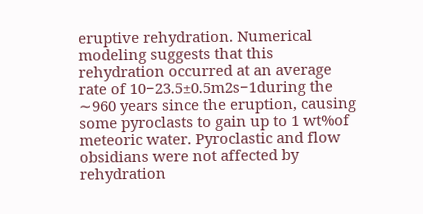eruptive rehydration. Numerical modeling suggests that this rehydration occurred at an average rate of 10−23.5±0.5m2s−1during the ∼960 years since the eruption, causing some pyroclasts to gain up to 1 wt%of meteoric water. Pyroclastic and flow obsidians were not affected by rehydration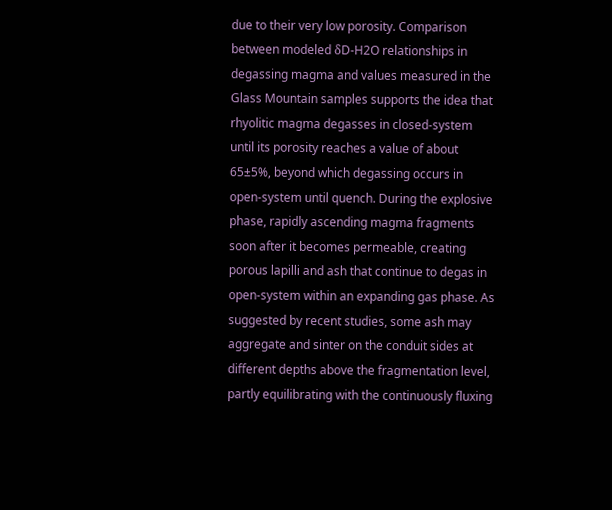due to their very low porosity. Comparison between modeled δD-H2O relationships in degassing magma and values measured in the Glass Mountain samples supports the idea that rhyolitic magma degasses in closed-system until its porosity reaches a value of about 65±5%, beyond which degassing occurs in open-system until quench. During the explosive phase, rapidly ascending magma fragments soon after it becomes permeable, creating porous lapilli and ash that continue to degas in open-system within an expanding gas phase. As suggested by recent studies, some ash may aggregate and sinter on the conduit sides at different depths above the fragmentation level, partly equilibrating with the continuously fluxing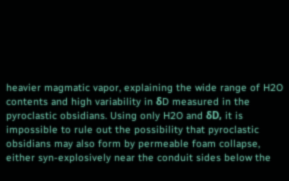heavier magmatic vapor, explaining the wide range of H2O contents and high variability in δD measured in the pyroclastic obsidians. Using only H2O and δD, it is impossible to rule out the possibility that pyroclastic obsidians may also form by permeable foam collapse, either syn-explosively near the conduit sides below the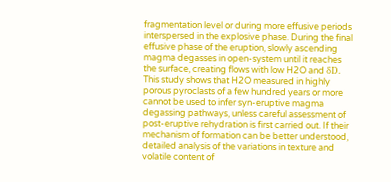fragmentation level or during more effusive periods interspersed in the explosive phase. During the final effusive phase of the eruption, slowly ascending magma degasses in open-system until it reaches the surface, creating flows with low H2O and δD. This study shows that H2O measured in highly porous pyroclasts of a few hundred years or more cannot be used to infer syn-eruptive magma degassing pathways, unless careful assessment of post-eruptive rehydration is first carried out. If their mechanism of formation can be better understood, detailed analysis of the variations in texture and volatile content of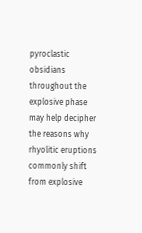pyroclastic obsidians throughout the explosive phase may help decipher the reasons why rhyolitic eruptions commonly shift from explosive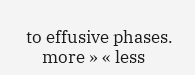to effusive phases.
    more » « less